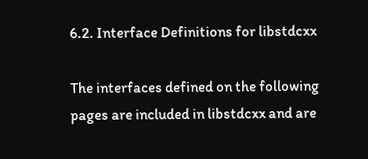6.2. Interface Definitions for libstdcxx

The interfaces defined on the following pages are included in libstdcxx and are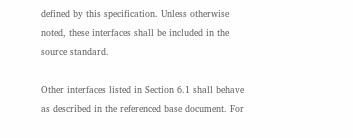defined by this specification. Unless otherwise noted, these interfaces shall be included in the source standard.

Other interfaces listed in Section 6.1 shall behave as described in the referenced base document. For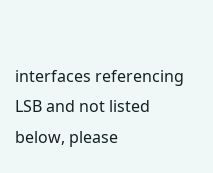interfaces referencing LSB and not listed below, please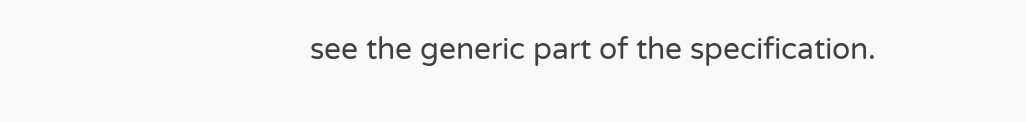see the generic part of the specification.